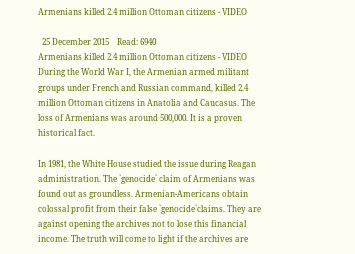Armenians killed 2.4 million Ottoman citizens - VIDEO

  25 December 2015    Read: 6940
Armenians killed 2.4 million Ottoman citizens - VIDEO
During the World War I, the Armenian armed militant groups under French and Russian command, killed 2.4 million Ottoman citizens in Anatolia and Caucasus. The loss of Armenians was around 500,000. It is a proven historical fact.

In 1981, the White House studied the issue during Reagan administration. The `genocide` claim of Armenians was found out as groundless. Armenian-Americans obtain colossal profit from their false `genocide`claims. They are against opening the archives not to lose this financial income. The truth will come to light if the archives are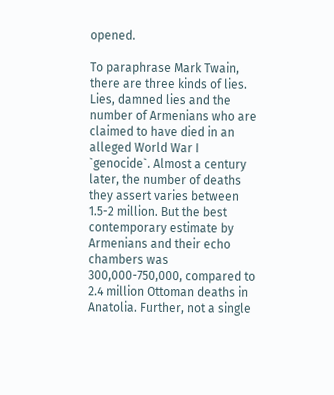opened.

To paraphrase Mark Twain, there are three kinds of lies. Lies, damned lies and the number of Armenians who are claimed to have died in an alleged World War I `genocide`. Almost a century later, the number of deaths they assert varies between 1.5-2 million. But the best contemporary estimate by Armenians and their echo chambers was 300,000-750,000, compared to 2.4 million Ottoman deaths in Anatolia. Further, not a single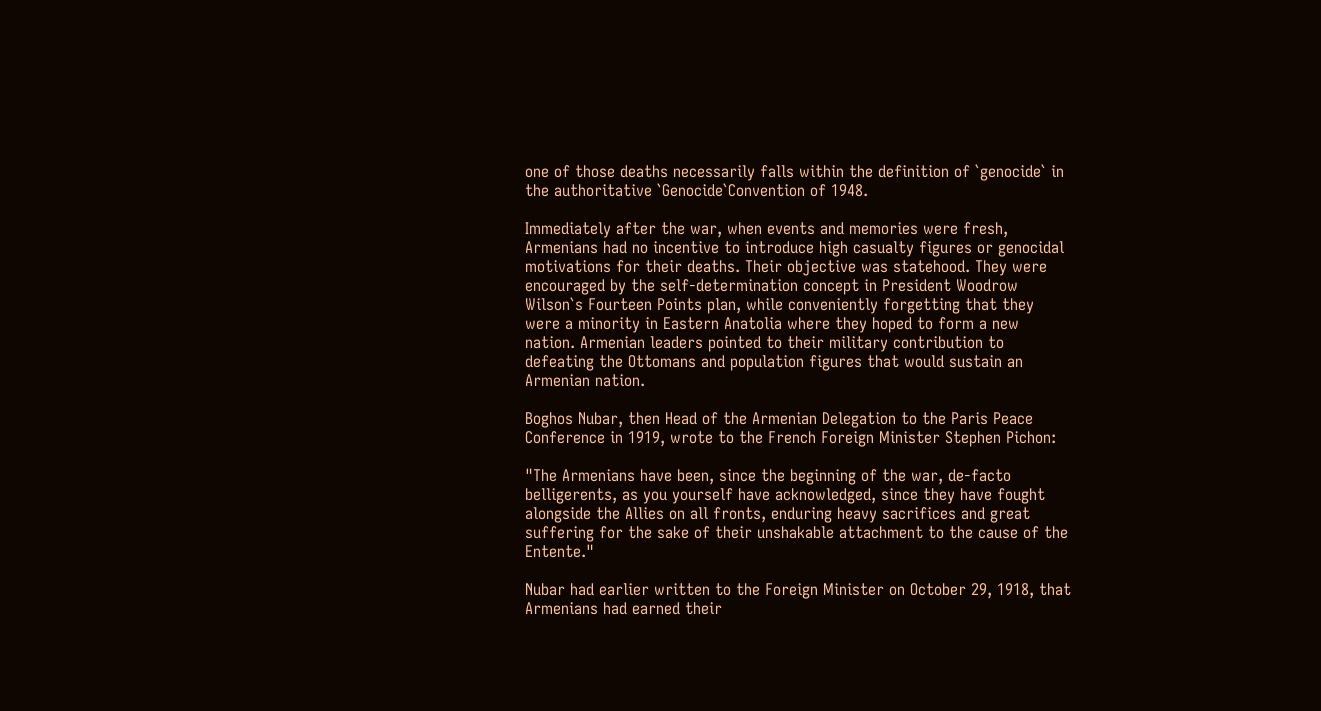one of those deaths necessarily falls within the definition of `genocide` in the authoritative `Genocide`Convention of 1948.

Immediately after the war, when events and memories were fresh, Armenians had no incentive to introduce high casualty figures or genocidal motivations for their deaths. Their objective was statehood. They were encouraged by the self-determination concept in President Woodrow Wilson`s Fourteen Points plan, while conveniently forgetting that they were a minority in Eastern Anatolia where they hoped to form a new nation. Armenian leaders pointed to their military contribution to defeating the Ottomans and population figures that would sustain an Armenian nation.

Boghos Nubar, then Head of the Armenian Delegation to the Paris Peace Conference in 1919, wrote to the French Foreign Minister Stephen Pichon:

"The Armenians have been, since the beginning of the war, de-facto belligerents, as you yourself have acknowledged, since they have fought alongside the Allies on all fronts, enduring heavy sacrifices and great suffering for the sake of their unshakable attachment to the cause of the Entente."

Nubar had earlier written to the Foreign Minister on October 29, 1918, that Armenians had earned their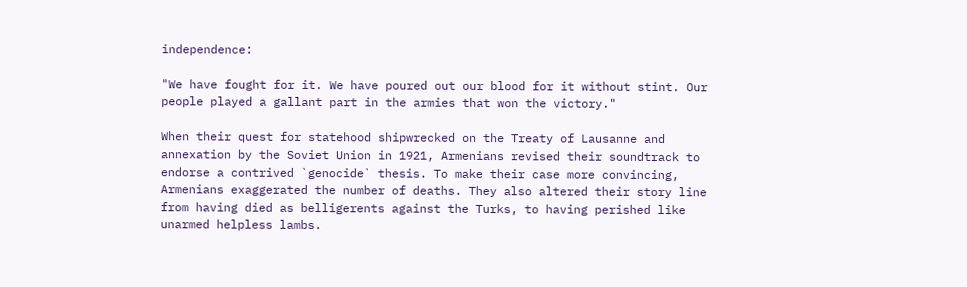independence:

"We have fought for it. We have poured out our blood for it without stint. Our people played a gallant part in the armies that won the victory."

When their quest for statehood shipwrecked on the Treaty of Lausanne and annexation by the Soviet Union in 1921, Armenians revised their soundtrack to endorse a contrived `genocide` thesis. To make their case more convincing, Armenians exaggerated the number of deaths. They also altered their story line from having died as belligerents against the Turks, to having perished like unarmed helpless lambs.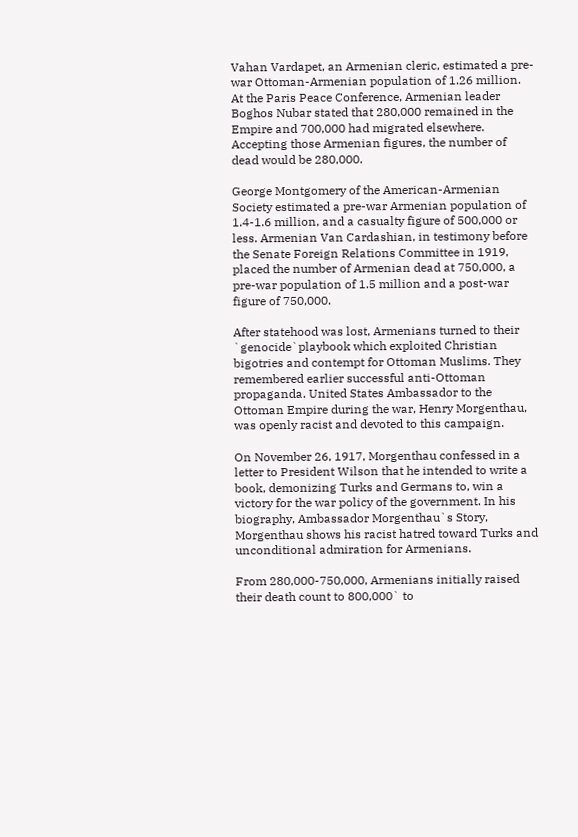Vahan Vardapet, an Armenian cleric, estimated a pre-war Ottoman-Armenian population of 1.26 million. At the Paris Peace Conference, Armenian leader Boghos Nubar stated that 280,000 remained in the Empire and 700,000 had migrated elsewhere. Accepting those Armenian figures, the number of dead would be 280,000.

George Montgomery of the American-Armenian Society estimated a pre-war Armenian population of 1.4-1.6 million, and a casualty figure of 500,000 or less. Armenian Van Cardashian, in testimony before the Senate Foreign Relations Committee in 1919, placed the number of Armenian dead at 750,000, a pre-war population of 1.5 million and a post-war figure of 750,000.

After statehood was lost, Armenians turned to their `genocide`playbook which exploited Christian bigotries and contempt for Ottoman Muslims. They remembered earlier successful anti-Ottoman propaganda. United States Ambassador to the Ottoman Empire during the war, Henry Morgenthau, was openly racist and devoted to this campaign.

On November 26, 1917, Morgenthau confessed in a letter to President Wilson that he intended to write a book, demonizing Turks and Germans to, win a victory for the war policy of the government. In his biography, Ambassador Morgenthau`s Story, Morgenthau shows his racist hatred toward Turks and unconditional admiration for Armenians.

From 280,000-750,000, Armenians initially raised their death count to 800,000` to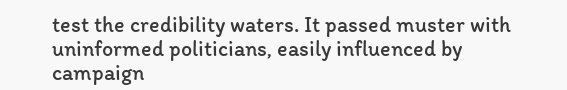test the credibility waters. It passed muster with uninformed politicians, easily influenced by campaign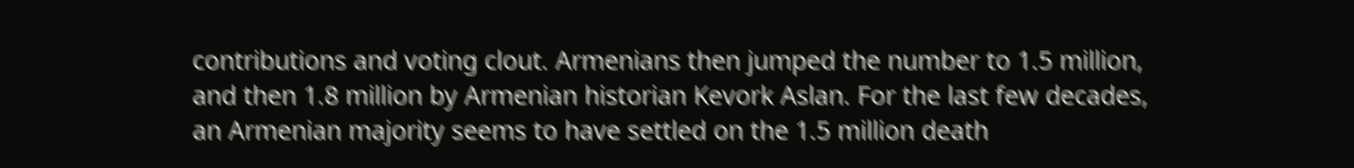contributions and voting clout. Armenians then jumped the number to 1.5 million, and then 1.8 million by Armenian historian Kevork Aslan. For the last few decades, an Armenian majority seems to have settled on the 1.5 million death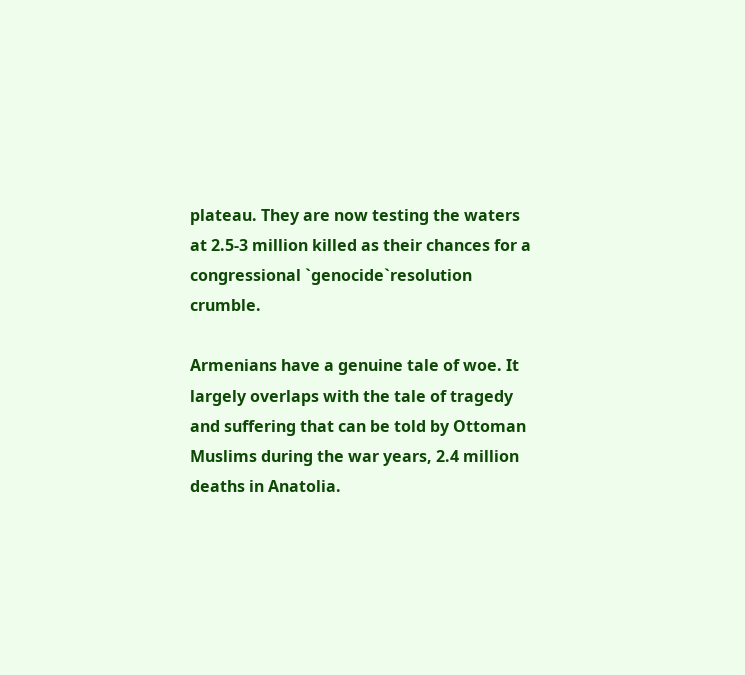plateau. They are now testing the waters at 2.5-3 million killed as their chances for a congressional `genocide`resolution crumble.

Armenians have a genuine tale of woe. It largely overlaps with the tale of tragedy and suffering that can be told by Ottoman Muslims during the war years, 2.4 million deaths in Anatolia.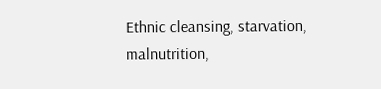Ethnic cleansing, starvation, malnutrition,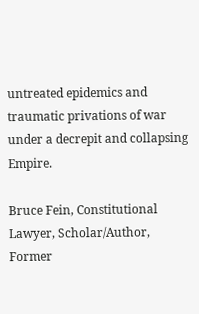untreated epidemics and traumatic privations of war under a decrepit and collapsing Empire.

Bruce Fein, Constitutional Lawyer, Scholar/Author, Former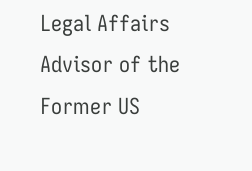Legal Affairs Advisor of the Former US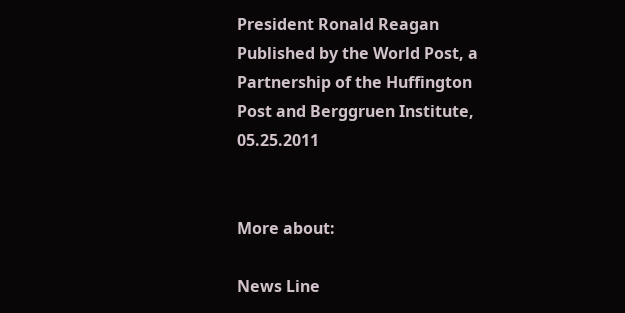President Ronald Reagan
Published by the World Post, a Partnership of the Huffington Post and Berggruen Institute, 05.25.2011


More about:

News Line